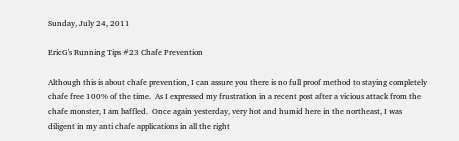Sunday, July 24, 2011

EricG's Running Tips #23 Chafe Prevention

Although this is about chafe prevention, I can assure you there is no full proof method to staying completely chafe free 100% of the time.  As I expressed my frustration in a recent post after a vicious attack from the chafe monster, I am baffled.  Once again yesterday, very hot and humid here in the northeast, I was diligent in my anti chafe applications in all the right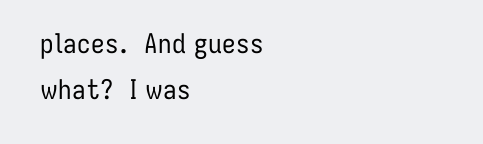places.  And guess what?  I was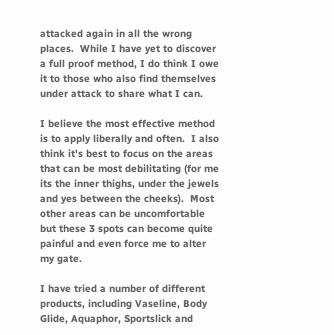attacked again in all the wrong places.  While I have yet to discover a full proof method, I do think I owe it to those who also find themselves under attack to share what I can.

I believe the most effective method is to apply liberally and often.  I also think it's best to focus on the areas that can be most debilitating (for me its the inner thighs, under the jewels and yes between the cheeks).  Most other areas can be uncomfortable but these 3 spots can become quite painful and even force me to alter my gate.

I have tried a number of different products, including Vaseline, Body Glide, Aquaphor, Sportslick and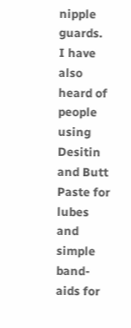nipple guards.  I have also heard of people using Desitin and Butt Paste for lubes and simple band-aids for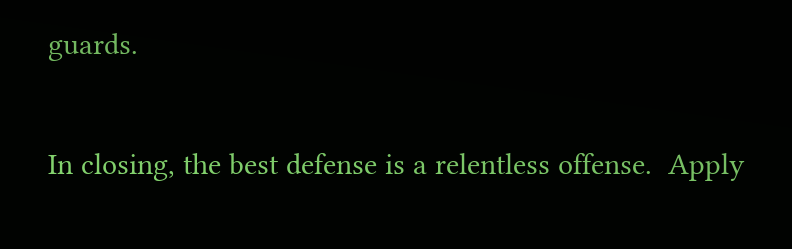guards.

In closing, the best defense is a relentless offense.  Apply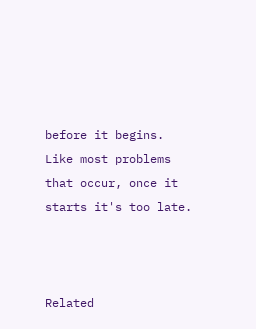before it begins.  Like most problems that occur, once it starts it's too late.



Related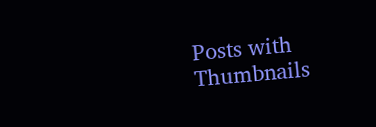Posts with Thumbnails